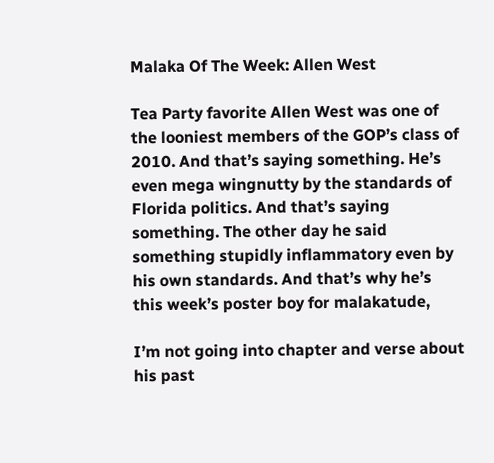Malaka Of The Week: Allen West

Tea Party favorite Allen West was one of the looniest members of the GOP’s class of 2010. And that’s saying something. He’s even mega wingnutty by the standards of Florida politics. And that’s saying something. The other day he said something stupidly inflammatory even by his own standards. And that’s why he’s this week’s poster boy for malakatude,

I’m not going into chapter and verse about his past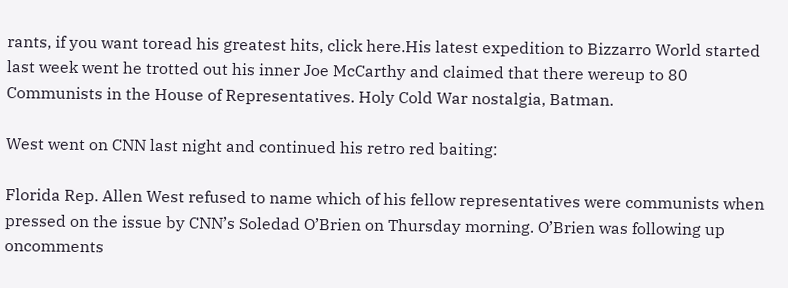rants, if you want toread his greatest hits, click here.His latest expedition to Bizzarro World started last week went he trotted out his inner Joe McCarthy and claimed that there wereup to 80 Communists in the House of Representatives. Holy Cold War nostalgia, Batman.

West went on CNN last night and continued his retro red baiting:

Florida Rep. Allen West refused to name which of his fellow representatives were communists when pressed on the issue by CNN’s Soledad O’Brien on Thursday morning. O’Brien was following up oncomments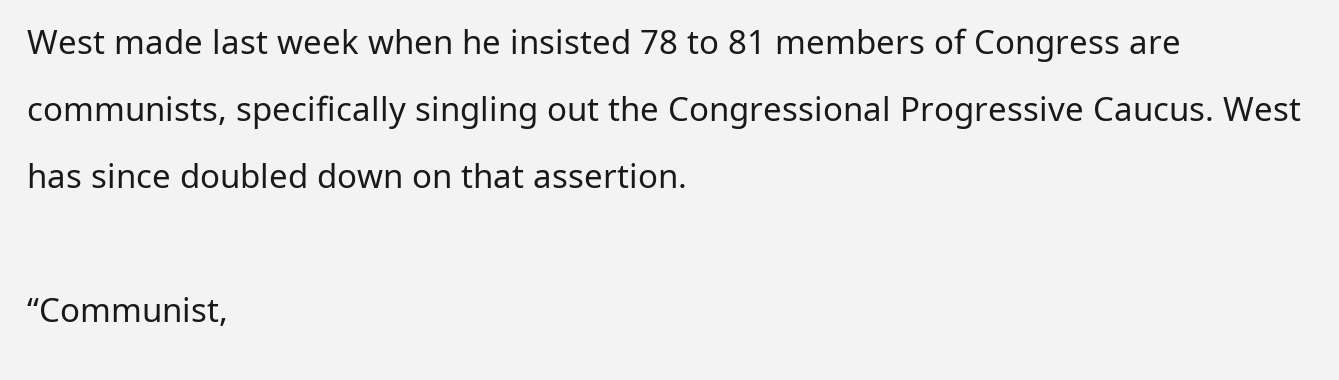West made last week when he insisted 78 to 81 members of Congress are communists, specifically singling out the Congressional Progressive Caucus. West has since doubled down on that assertion.

“Communist,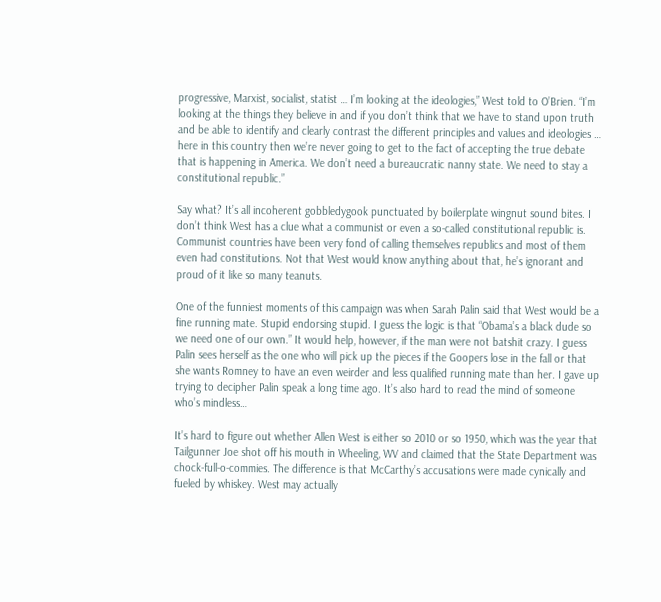progressive, Marxist, socialist, statist … I’m looking at the ideologies,” West told to O’Brien. “I’m looking at the things they believe in and if you don’t think that we have to stand upon truth and be able to identify and clearly contrast the different principles and values and ideologies … here in this country then we’re never going to get to the fact of accepting the true debate that is happening in America. We don’t need a bureaucratic nanny state. We need to stay a constitutional republic.”

Say what? It’s all incoherent gobbledygook punctuated by boilerplate wingnut sound bites. I don’t think West has a clue what a communist or even a so-called constitutional republic is. Communist countries have been very fond of calling themselves republics and most of them even had constitutions. Not that West would know anything about that, he’s ignorant and proud of it like so many teanuts.

One of the funniest moments of this campaign was when Sarah Palin said that West would be a fine running mate. Stupid endorsing stupid. I guess the logic is that “Obama’s a black dude so we need one of our own.” It would help, however, if the man were not batshit crazy. I guess Palin sees herself as the one who will pick up the pieces if the Goopers lose in the fall or that she wants Romney to have an even weirder and less qualified running mate than her. I gave up trying to decipher Palin speak a long time ago. It’s also hard to read the mind of someone who’s mindless…

It’s hard to figure out whether Allen West is either so 2010 or so 1950, which was the year that Tailgunner Joe shot off his mouth in Wheeling, WV and claimed that the State Department was chock-full-o-commies. The difference is that McCarthy’s accusations were made cynically and fueled by whiskey. West may actually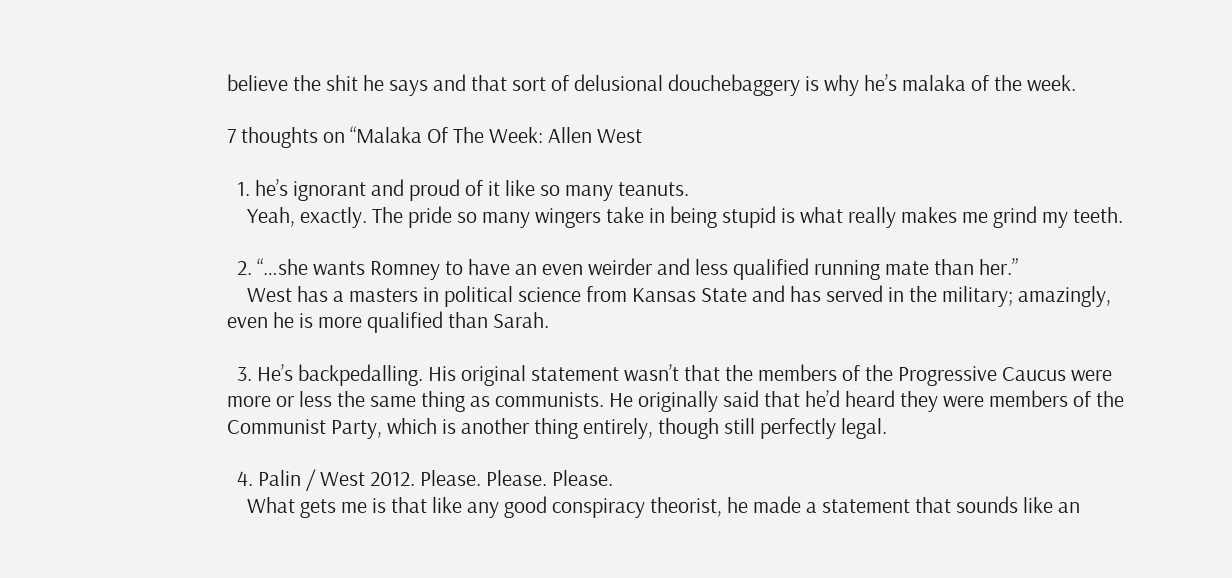believe the shit he says and that sort of delusional douchebaggery is why he’s malaka of the week.

7 thoughts on “Malaka Of The Week: Allen West

  1. he’s ignorant and proud of it like so many teanuts.
    Yeah, exactly. The pride so many wingers take in being stupid is what really makes me grind my teeth.

  2. “…she wants Romney to have an even weirder and less qualified running mate than her.”
    West has a masters in political science from Kansas State and has served in the military; amazingly, even he is more qualified than Sarah.

  3. He’s backpedalling. His original statement wasn’t that the members of the Progressive Caucus were more or less the same thing as communists. He originally said that he’d heard they were members of the Communist Party, which is another thing entirely, though still perfectly legal.

  4. Palin / West 2012. Please. Please. Please.
    What gets me is that like any good conspiracy theorist, he made a statement that sounds like an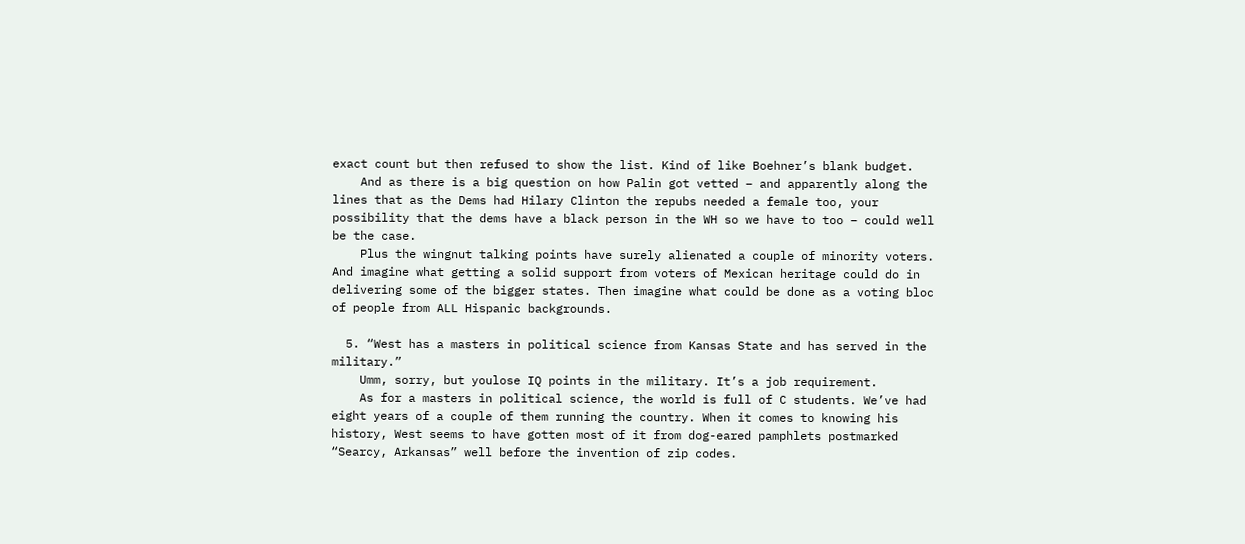exact count but then refused to show the list. Kind of like Boehner’s blank budget.
    And as there is a big question on how Palin got vetted – and apparently along the lines that as the Dems had Hilary Clinton the repubs needed a female too, your possibility that the dems have a black person in the WH so we have to too – could well be the case.
    Plus the wingnut talking points have surely alienated a couple of minority voters. And imagine what getting a solid support from voters of Mexican heritage could do in delivering some of the bigger states. Then imagine what could be done as a voting bloc of people from ALL Hispanic backgrounds.

  5. “West has a masters in political science from Kansas State and has served in the military.”
    Umm, sorry, but youlose IQ points in the military. It’s a job requirement.
    As for a masters in political science, the world is full of C students. We’ve had eight years of a couple of them running the country. When it comes to knowing his history, West seems to have gotten most of it from dog-eared pamphlets postmarked “Searcy, Arkansas” well before the invention of zip codes.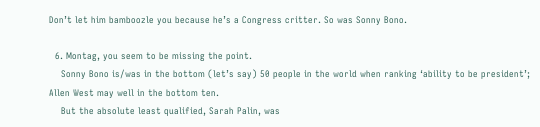Don’t let him bamboozle you because he’s a Congress critter. So was Sonny Bono.

  6. Montag, you seem to be missing the point.
    Sonny Bono is/was in the bottom (let’s say) 50 people in the world when ranking ‘ability to be president’; Allen West may well in the bottom ten.
    But the absolute least qualified, Sarah Palin, was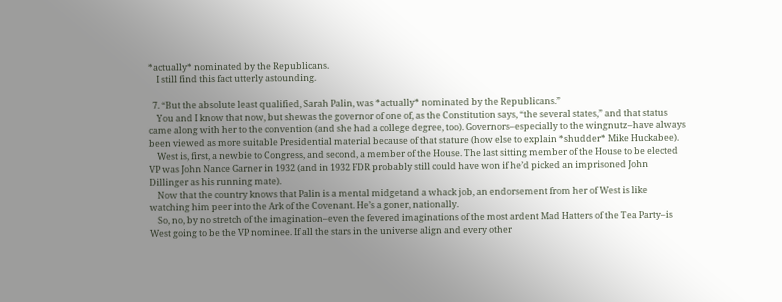*actually* nominated by the Republicans.
    I still find this fact utterly astounding.

  7. “But the absolute least qualified, Sarah Palin, was *actually* nominated by the Republicans.”
    You and I know that now, but shewas the governor of one of, as the Constitution says, “the several states,” and that status came along with her to the convention (and she had a college degree, too). Governors–especially to the wingnutz–have always been viewed as more suitable Presidential material because of that stature (how else to explain *shudder* Mike Huckabee).
    West is, first, a newbie to Congress, and second, a member of the House. The last sitting member of the House to be elected VP was John Nance Garner in 1932 (and in 1932 FDR probably still could have won if he’d picked an imprisoned John Dillinger as his running mate).
    Now that the country knows that Palin is a mental midgetand a whack job, an endorsement from her of West is like watching him peer into the Ark of the Covenant. He’s a goner, nationally.
    So, no, by no stretch of the imagination–even the fevered imaginations of the most ardent Mad Hatters of the Tea Party–is West going to be the VP nominee. If all the stars in the universe align and every other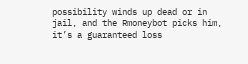possibility winds up dead or in jail, and the Rmoneybot picks him, it’s a guaranteed loss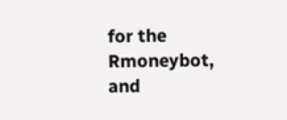for the Rmoneybot, and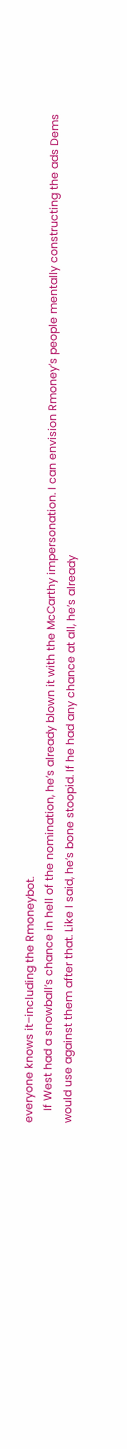everyone knows it–including the Rmoneybot.
    If West had a snowball’s chance in hell of the nomination, he’s already blown it with the McCarthy impersonation. I can envision Rmoney’s people mentally constructing the ads Dems would use against them after that. Like I said, he’s bone stoopid. If he had any chance at all, he’s already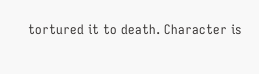tortured it to death. Character is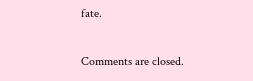fate.

Comments are closed.